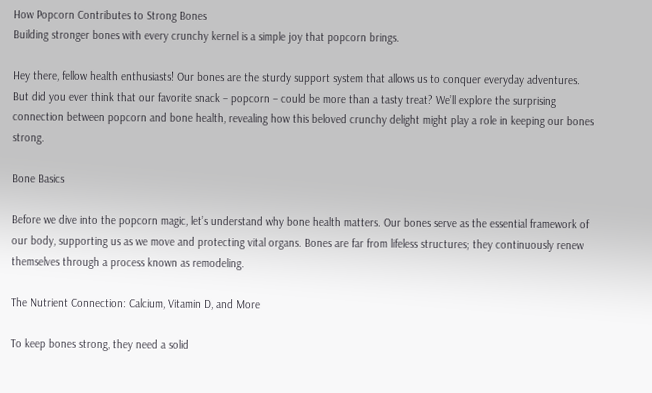How Popcorn Contributes to Strong Bones
Building stronger bones with every crunchy kernel is a simple joy that popcorn brings.

Hey there, fellow health enthusiasts! Our bones are the sturdy support system that allows us to conquer everyday adventures. But did you ever think that our favorite snack – popcorn – could be more than a tasty treat? We’ll explore the surprising connection between popcorn and bone health, revealing how this beloved crunchy delight might play a role in keeping our bones strong.

Bone Basics

Before we dive into the popcorn magic, let’s understand why bone health matters. Our bones serve as the essential framework of our body, supporting us as we move and protecting vital organs. Bones are far from lifeless structures; they continuously renew themselves through a process known as remodeling.

The Nutrient Connection: Calcium, Vitamin D, and More

To keep bones strong, they need a solid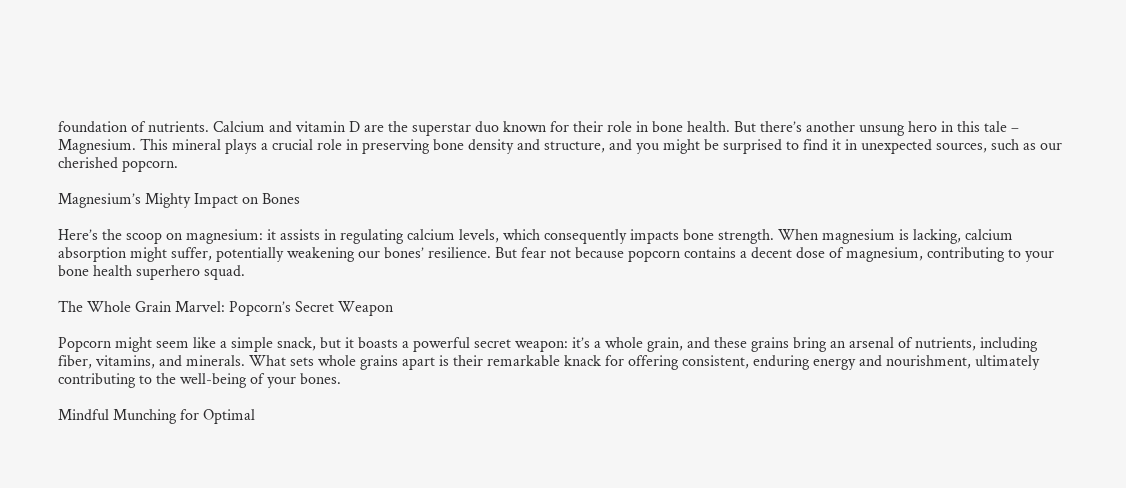foundation of nutrients. Calcium and vitamin D are the superstar duo known for their role in bone health. But there’s another unsung hero in this tale – Magnesium. This mineral plays a crucial role in preserving bone density and structure, and you might be surprised to find it in unexpected sources, such as our cherished popcorn.

Magnesium’s Mighty Impact on Bones

Here’s the scoop on magnesium: it assists in regulating calcium levels, which consequently impacts bone strength. When magnesium is lacking, calcium absorption might suffer, potentially weakening our bones’ resilience. But fear not because popcorn contains a decent dose of magnesium, contributing to your bone health superhero squad.

The Whole Grain Marvel: Popcorn’s Secret Weapon

Popcorn might seem like a simple snack, but it boasts a powerful secret weapon: it’s a whole grain, and these grains bring an arsenal of nutrients, including fiber, vitamins, and minerals. What sets whole grains apart is their remarkable knack for offering consistent, enduring energy and nourishment, ultimately contributing to the well-being of your bones.

Mindful Munching for Optimal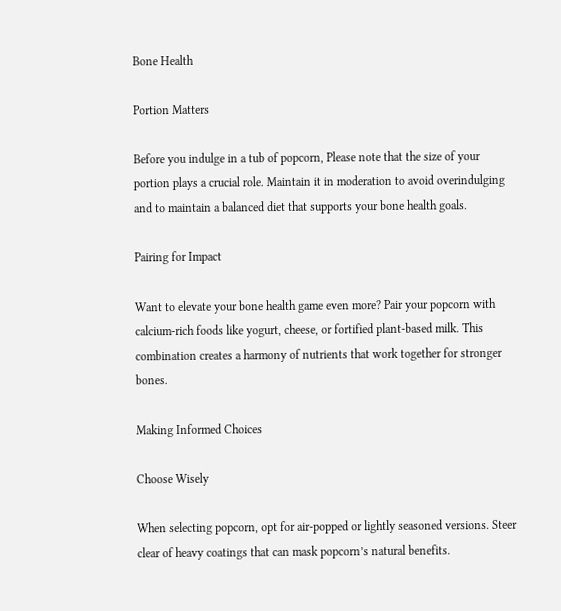Bone Health

Portion Matters

Before you indulge in a tub of popcorn, Please note that the size of your portion plays a crucial role. Maintain it in moderation to avoid overindulging and to maintain a balanced diet that supports your bone health goals.

Pairing for Impact

Want to elevate your bone health game even more? Pair your popcorn with calcium-rich foods like yogurt, cheese, or fortified plant-based milk. This combination creates a harmony of nutrients that work together for stronger bones.

Making Informed Choices

Choose Wisely

When selecting popcorn, opt for air-popped or lightly seasoned versions. Steer clear of heavy coatings that can mask popcorn’s natural benefits.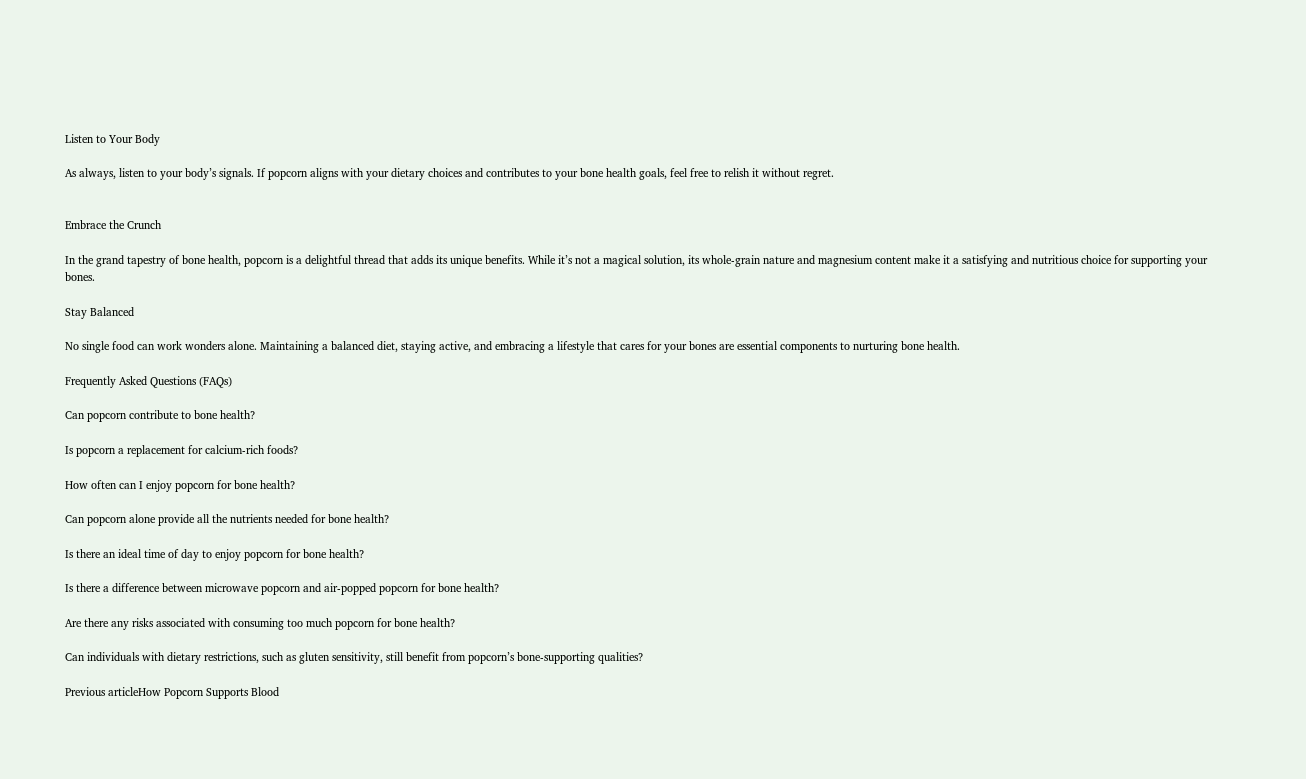Listen to Your Body

As always, listen to your body’s signals. If popcorn aligns with your dietary choices and contributes to your bone health goals, feel free to relish it without regret.


Embrace the Crunch

In the grand tapestry of bone health, popcorn is a delightful thread that adds its unique benefits. While it’s not a magical solution, its whole-grain nature and magnesium content make it a satisfying and nutritious choice for supporting your bones.

Stay Balanced

No single food can work wonders alone. Maintaining a balanced diet, staying active, and embracing a lifestyle that cares for your bones are essential components to nurturing bone health.

Frequently Asked Questions (FAQs)

Can popcorn contribute to bone health?

Is popcorn a replacement for calcium-rich foods?

How often can I enjoy popcorn for bone health?

Can popcorn alone provide all the nutrients needed for bone health?

Is there an ideal time of day to enjoy popcorn for bone health?

Is there a difference between microwave popcorn and air-popped popcorn for bone health?

Are there any risks associated with consuming too much popcorn for bone health?

Can individuals with dietary restrictions, such as gluten sensitivity, still benefit from popcorn’s bone-supporting qualities?

Previous articleHow Popcorn Supports Blood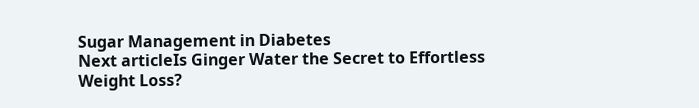Sugar Management in Diabetes
Next articleIs Ginger Water the Secret to Effortless Weight Loss?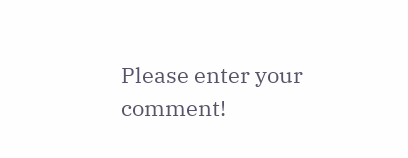Please enter your comment!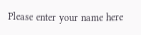Please enter your name here